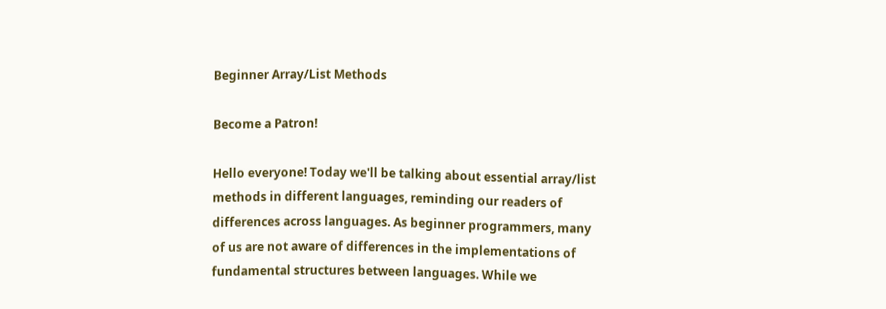Beginner Array/List Methods

Become a Patron!

Hello everyone! Today we'll be talking about essential array/list methods in different languages, reminding our readers of differences across languages. As beginner programmers, many of us are not aware of differences in the implementations of fundamental structures between languages. While we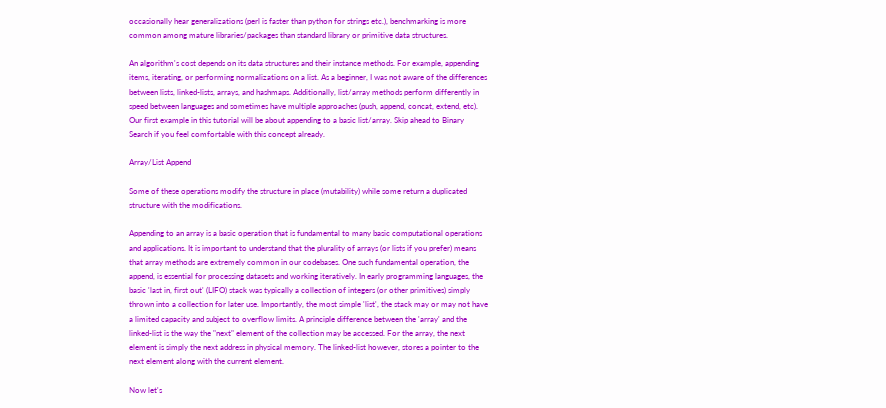occasionally hear generalizations (perl is faster than python for strings etc.), benchmarking is more common among mature libraries/packages than standard library or primitive data structures.

An algorithm's cost depends on its data structures and their instance methods. For example, appending items, iterating, or performing normalizations on a list. As a beginner, I was not aware of the differences between lists, linked-lists, arrays, and hashmaps. Additionally, list/array methods perform differently in speed between languages and sometimes have multiple approaches (push, append, concat, extend, etc). Our first example in this tutorial will be about appending to a basic list/array. Skip ahead to Binary Search if you feel comfortable with this concept already.

Array/List Append

Some of these operations modify the structure in place (mutability) while some return a duplicated structure with the modifications.

Appending to an array is a basic operation that is fundamental to many basic computational operations and applications. It is important to understand that the plurality of arrays (or lists if you prefer) means that array methods are extremely common in our codebases. One such fundamental operation, the append, is essential for processing datasets and working iteratively. In early programming languages, the basic 'last in, first out' (LIFO) stack was typically a collection of integers (or other primitives) simply thrown into a collection for later use. Importantly, the most simple 'list', the stack may or may not have a limited capacity and subject to overflow limits. A principle difference between the 'array' and the linked-list is the way the "next" element of the collection may be accessed. For the array, the next element is simply the next address in physical memory. The linked-list however, stores a pointer to the next element along with the current element.

Now let's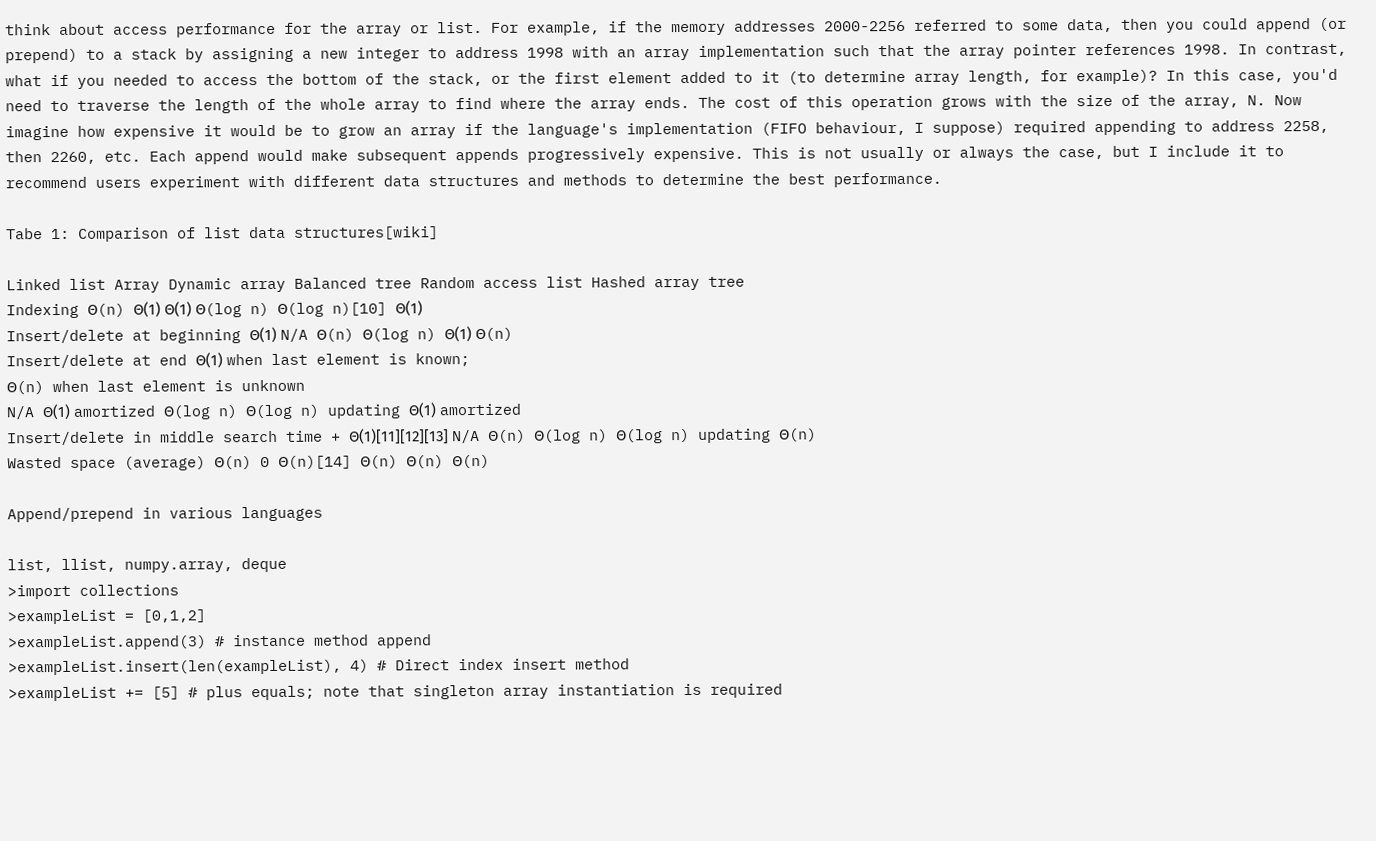think about access performance for the array or list. For example, if the memory addresses 2000-2256 referred to some data, then you could append (or prepend) to a stack by assigning a new integer to address 1998 with an array implementation such that the array pointer references 1998. In contrast, what if you needed to access the bottom of the stack, or the first element added to it (to determine array length, for example)? In this case, you'd need to traverse the length of the whole array to find where the array ends. The cost of this operation grows with the size of the array, N. Now imagine how expensive it would be to grow an array if the language's implementation (FIFO behaviour, I suppose) required appending to address 2258, then 2260, etc. Each append would make subsequent appends progressively expensive. This is not usually or always the case, but I include it to recommend users experiment with different data structures and methods to determine the best performance.

Tabe 1: Comparison of list data structures[wiki]

Linked list Array Dynamic array Balanced tree Random access list Hashed array tree
Indexing Θ(n) Θ(1) Θ(1) Θ(log n) Θ(log n)[10] Θ(1)
Insert/delete at beginning Θ(1) N/A Θ(n) Θ(log n) Θ(1) Θ(n)
Insert/delete at end Θ(1) when last element is known;
Θ(n) when last element is unknown
N/A Θ(1) amortized Θ(log n) Θ(log n) updating Θ(1) amortized
Insert/delete in middle search time + Θ(1)[11][12][13] N/A Θ(n) Θ(log n) Θ(log n) updating Θ(n)
Wasted space (average) Θ(n) 0 Θ(n)[14] Θ(n) Θ(n) Θ(n)

Append/prepend in various languages

list, llist, numpy.array, deque
>import collections
>exampleList = [0,1,2]
>exampleList.append(3) # instance method append
>exampleList.insert(len(exampleList), 4) # Direct index insert method
>exampleList += [5] # plus equals; note that singleton array instantiation is required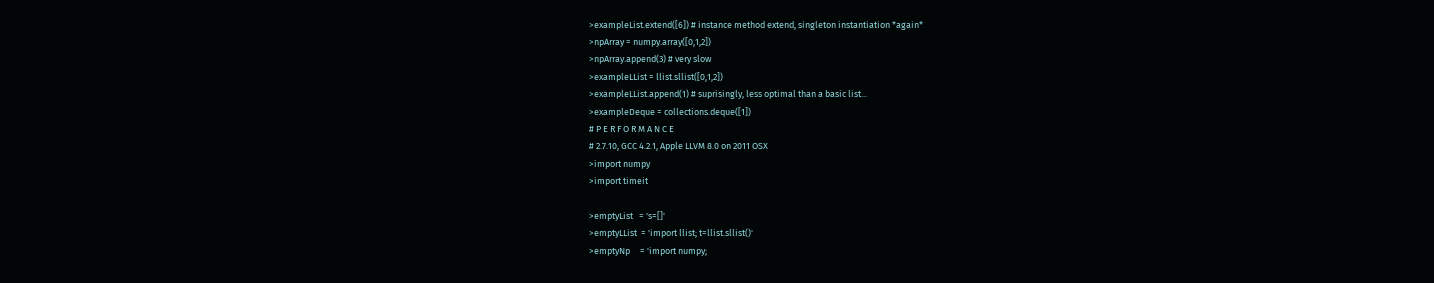>exampleList.extend([6]) # instance method extend, singleton instantiation *again*
>npArray = numpy.array([0,1,2])
>npArray.append(3) # very slow
>exampleLList = llist.sllist([0,1,2])
>exampleLList.append(1) # suprisingly, less optimal than a basic list...
>exampleDeque = collections.deque([1])
# P E R F O R M A N C E
# 2.7.10, GCC 4.2.1, Apple LLVM 8.0 on 2011 OSX
>import numpy
>import timeit

>emptyList   = 's=[]'
>emptyLList  = 'import llist; t=llist.sllist()'
>emptyNp     = 'import numpy;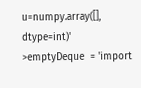u=numpy.array([], dtype=int)'
>emptyDeque  = 'import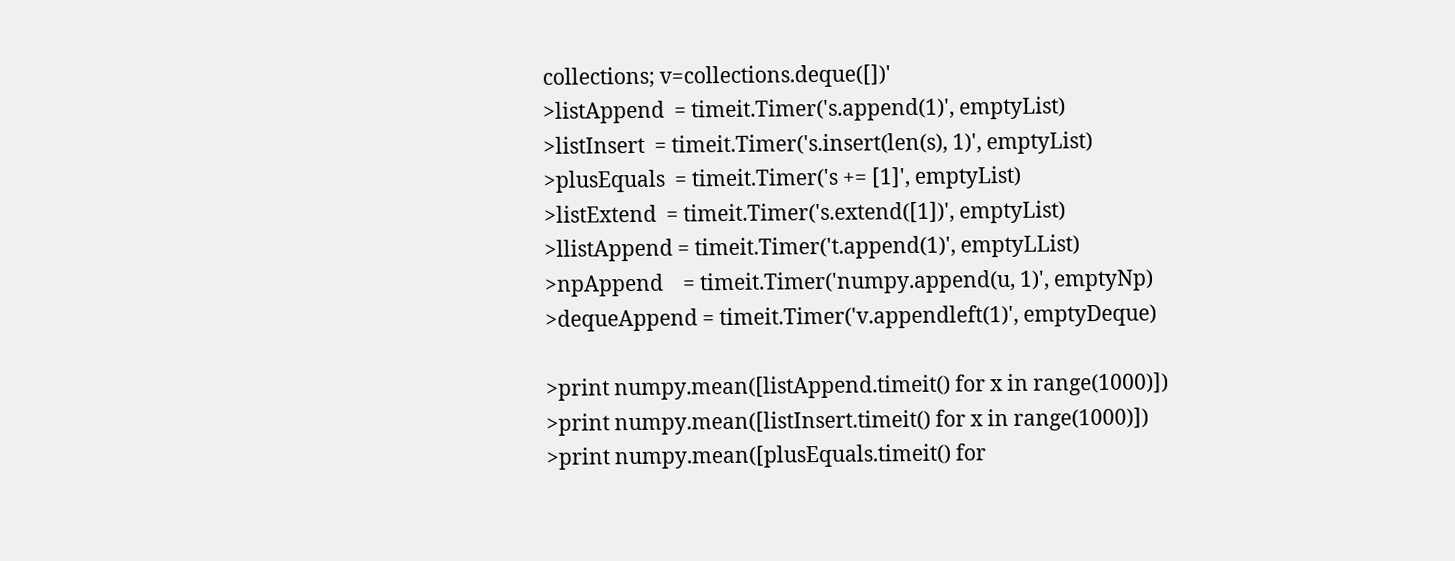collections; v=collections.deque([])'
>listAppend  = timeit.Timer('s.append(1)', emptyList)
>listInsert  = timeit.Timer('s.insert(len(s), 1)', emptyList)
>plusEquals  = timeit.Timer('s += [1]', emptyList)
>listExtend  = timeit.Timer('s.extend([1])', emptyList)
>llistAppend = timeit.Timer('t.append(1)', emptyLList)
>npAppend    = timeit.Timer('numpy.append(u, 1)', emptyNp)
>dequeAppend = timeit.Timer('v.appendleft(1)', emptyDeque)

>print numpy.mean([listAppend.timeit() for x in range(1000)])
>print numpy.mean([listInsert.timeit() for x in range(1000)])
>print numpy.mean([plusEquals.timeit() for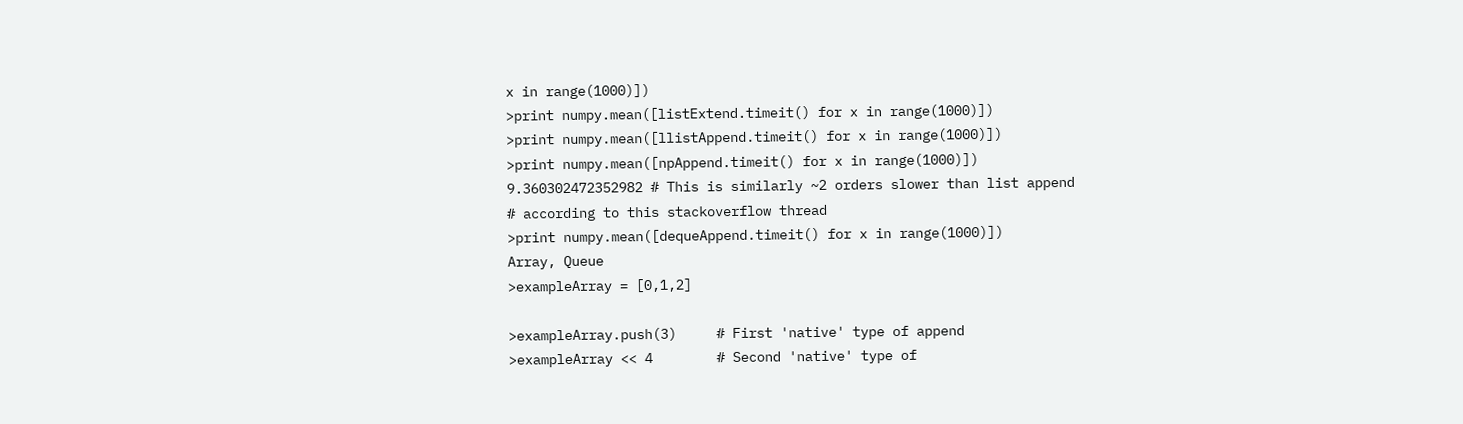x in range(1000)])
>print numpy.mean([listExtend.timeit() for x in range(1000)])
>print numpy.mean([llistAppend.timeit() for x in range(1000)])
>print numpy.mean([npAppend.timeit() for x in range(1000)])
9.360302472352982 # This is similarly ~2 orders slower than list append
# according to this stackoverflow thread
>print numpy.mean([dequeAppend.timeit() for x in range(1000)])
Array, Queue
>exampleArray = [0,1,2]

>exampleArray.push(3)     # First 'native' type of append
>exampleArray << 4        # Second 'native' type of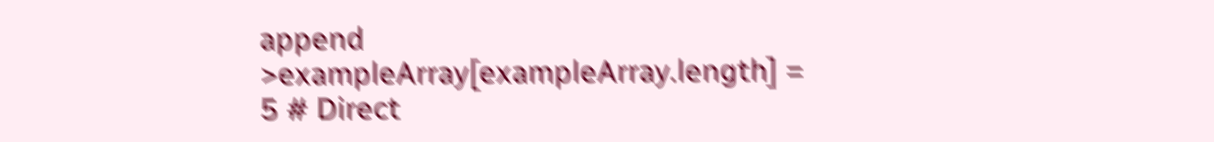append
>exampleArray[exampleArray.length] = 5 # Direct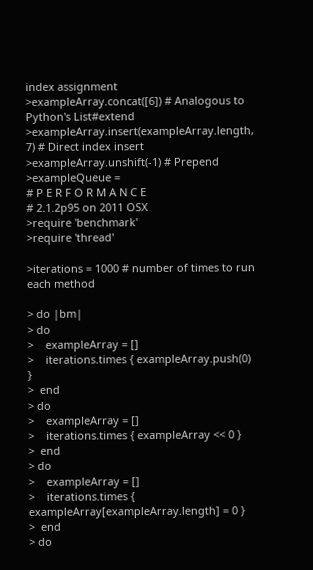index assignment
>exampleArray.concat([6]) # Analogous to Python's List#extend
>exampleArray.insert(exampleArray.length, 7) # Direct index insert
>exampleArray.unshift(-1) # Prepend
>exampleQueue =
# P E R F O R M A N C E
# 2.1.2p95 on 2011 OSX
>require 'benchmark'
>require 'thread'

>iterations = 1000 # number of times to run each method

> do |bm|
> do
>    exampleArray = []
>    iterations.times { exampleArray.push(0) }
>  end
> do
>    exampleArray = []
>    iterations.times { exampleArray << 0 }
>  end
> do
>    exampleArray = []
>    iterations.times { exampleArray[exampleArray.length] = 0 }
>  end
> do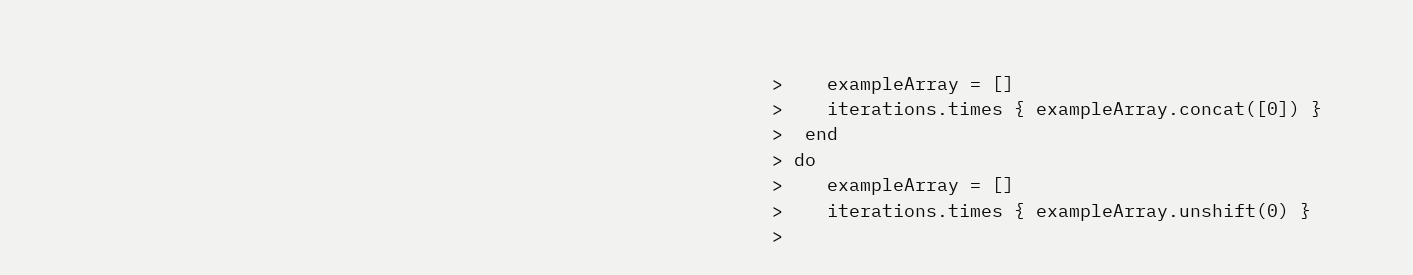>    exampleArray = []
>    iterations.times { exampleArray.concat([0]) }
>  end
> do
>    exampleArray = []
>    iterations.times { exampleArray.unshift(0) }
>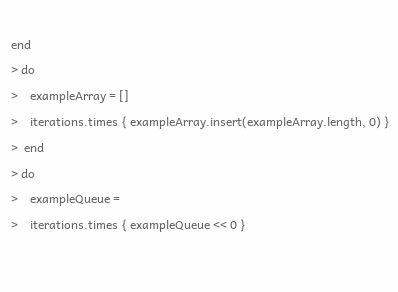end
> do
>    exampleArray = []
>    iterations.times { exampleArray.insert(exampleArray.length, 0) }
>  end
> do
>    exampleQueue =
>    iterations.times { exampleQueue << 0 }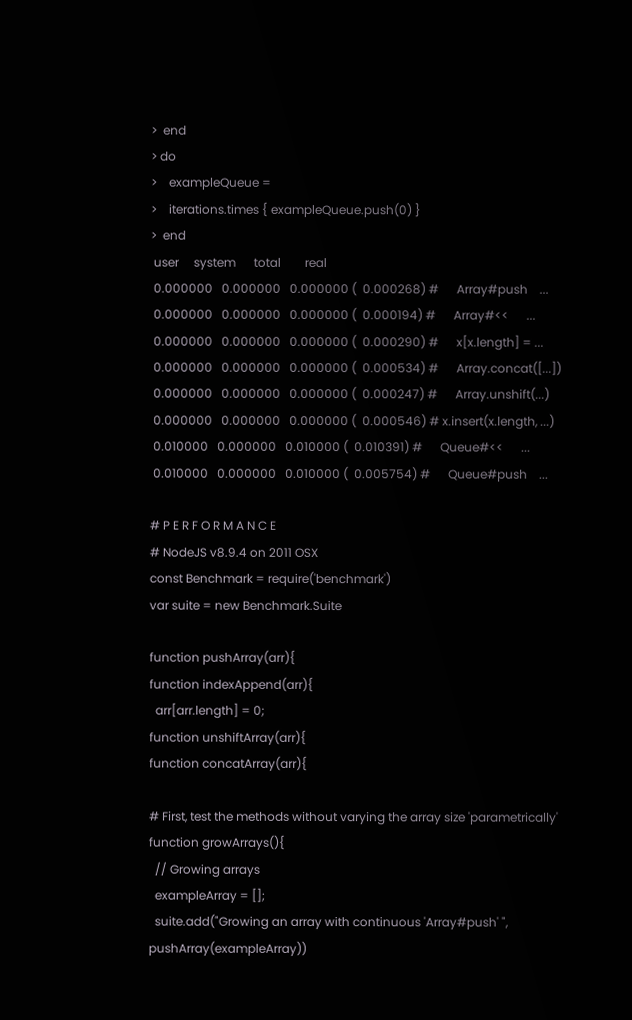>  end
> do
>    exampleQueue =
>    iterations.times { exampleQueue.push(0) }
>  end
 user     system      total        real
 0.000000   0.000000   0.000000 (  0.000268) #      Array#push    ...
 0.000000   0.000000   0.000000 (  0.000194) #      Array#<<      ...
 0.000000   0.000000   0.000000 (  0.000290) #      x[x.length] = ...
 0.000000   0.000000   0.000000 (  0.000534) #      Array.concat([...])
 0.000000   0.000000   0.000000 (  0.000247) #      Array.unshift(...)
 0.000000   0.000000   0.000000 (  0.000546) # x.insert(x.length, ...)
 0.010000   0.000000   0.010000 (  0.010391) #      Queue#<<      ...
 0.010000   0.000000   0.010000 (  0.005754) #      Queue#push    ...

# P E R F O R M A N C E
# NodeJS v8.9.4 on 2011 OSX
const Benchmark = require('benchmark')
var suite = new Benchmark.Suite

function pushArray(arr){
function indexAppend(arr){
  arr[arr.length] = 0;
function unshiftArray(arr){
function concatArray(arr){

# First, test the methods without varying the array size 'parametrically'
function growArrays(){
  // Growing arrays
  exampleArray = [];
  suite.add("Growing an array with continuous 'Array#push' ", pushArray(exampleArray))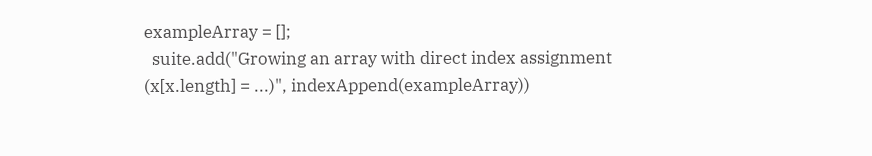exampleArray = [];
  suite.add("Growing an array with direct index assignment (x[x.length] = ...)", indexAppend(exampleArray))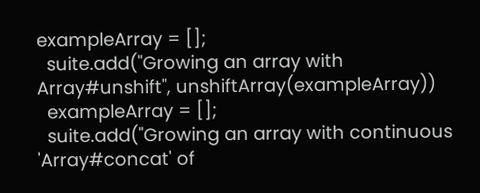exampleArray = [];
  suite.add("Growing an array with Array#unshift", unshiftArray(exampleArray))
  exampleArray = [];
  suite.add("Growing an array with continuous 'Array#concat' of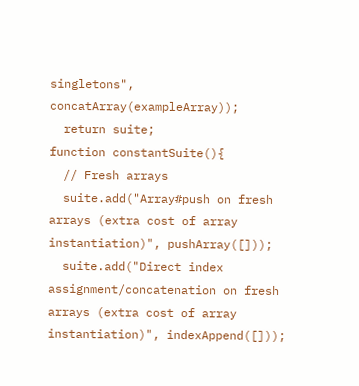singletons", concatArray(exampleArray));
  return suite;
function constantSuite(){
  // Fresh arrays
  suite.add("Array#push on fresh arrays (extra cost of array instantiation)", pushArray([]));
  suite.add("Direct index assignment/concatenation on fresh arrays (extra cost of array instantiation)", indexAppend([]));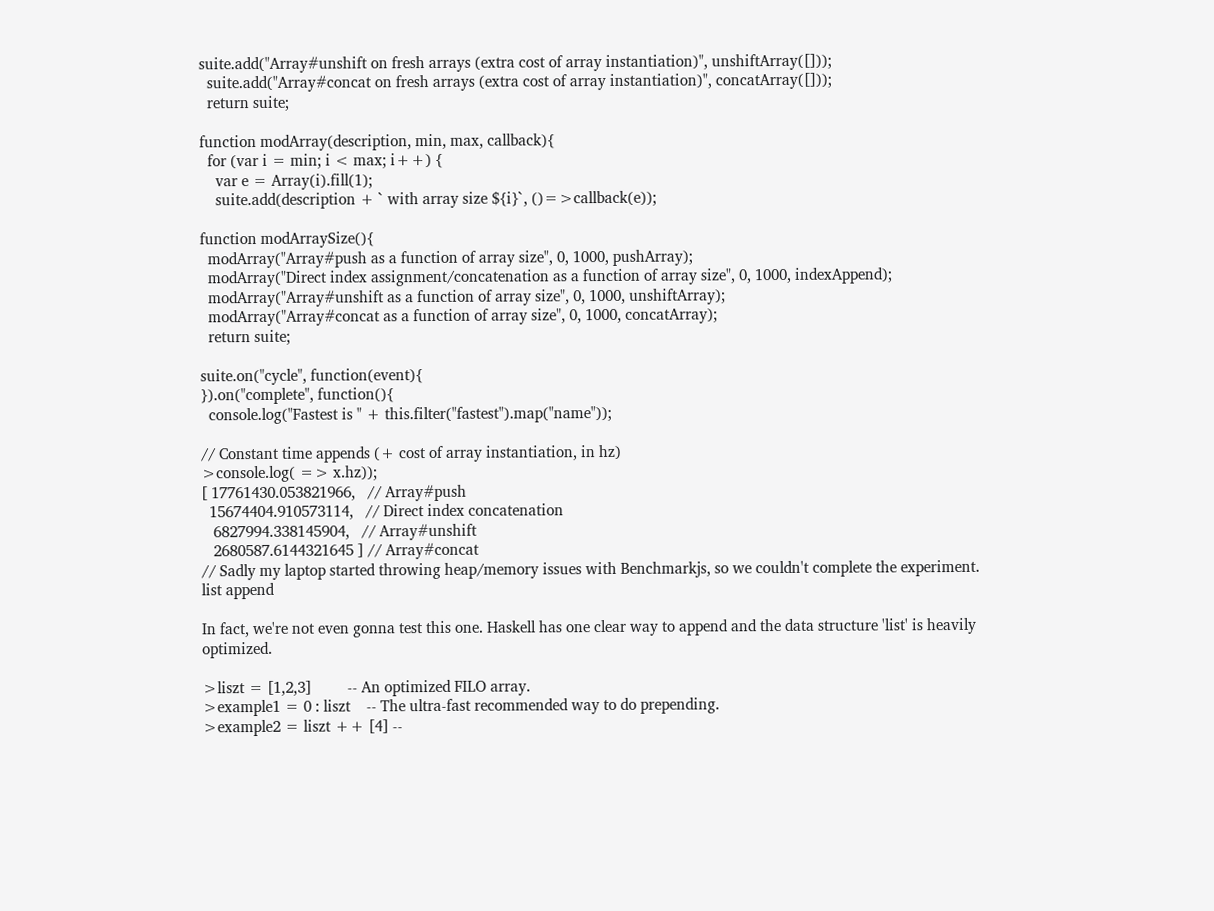suite.add("Array#unshift on fresh arrays (extra cost of array instantiation)", unshiftArray([]));
  suite.add("Array#concat on fresh arrays (extra cost of array instantiation)", concatArray([]));
  return suite;

function modArray(description, min, max, callback){
  for (var i = min; i < max; i++) {
    var e = Array(i).fill(1);
    suite.add(description + ` with array size ${i}`, ()=>callback(e));

function modArraySize(){
  modArray("Array#push as a function of array size", 0, 1000, pushArray);
  modArray("Direct index assignment/concatenation as a function of array size", 0, 1000, indexAppend);
  modArray("Array#unshift as a function of array size", 0, 1000, unshiftArray);
  modArray("Array#concat as a function of array size", 0, 1000, concatArray);
  return suite;

suite.on("cycle", function(event){
}).on("complete", function(){
  console.log("Fastest is " + this.filter("fastest").map("name"));

// Constant time appends (+ cost of array instantiation, in hz)
>console.log( => x.hz));
[ 17761430.053821966,   // Array#push
  15674404.910573114,   // Direct index concatenation
   6827994.338145904,   // Array#unshift
   2680587.6144321645 ] // Array#concat
// Sadly my laptop started throwing heap/memory issues with Benchmarkjs, so we couldn't complete the experiment.
list append

In fact, we're not even gonna test this one. Haskell has one clear way to append and the data structure 'list' is heavily optimized.

>liszt = [1,2,3]         -- An optimized FILO array.
>example1 = 0 : liszt    -- The ultra-fast recommended way to do prepending.
>example2 = liszt ++ [4] --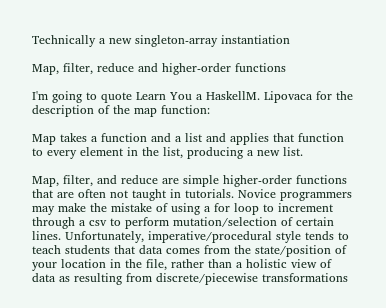Technically a new singleton-array instantiation

Map, filter, reduce and higher-order functions

I'm going to quote Learn You a HaskellM. Lipovaca for the description of the map function:

Map takes a function and a list and applies that function to every element in the list, producing a new list.

Map, filter, and reduce are simple higher-order functions that are often not taught in tutorials. Novice programmers may make the mistake of using a for loop to increment through a csv to perform mutation/selection of certain lines. Unfortunately, imperative/procedural style tends to teach students that data comes from the state/position of your location in the file, rather than a holistic view of data as resulting from discrete/piecewise transformations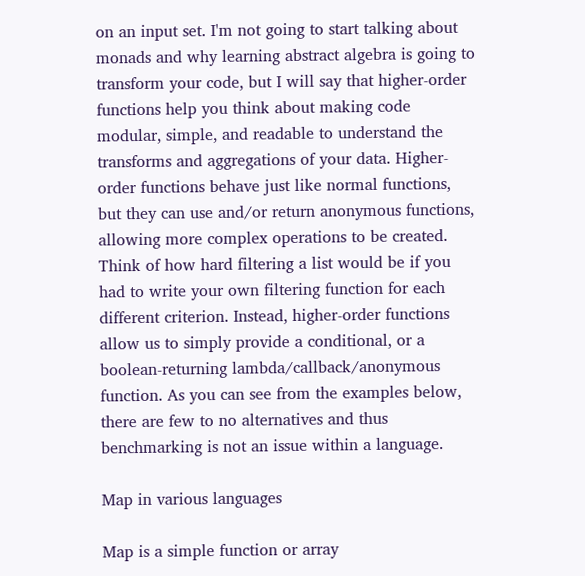on an input set. I'm not going to start talking about monads and why learning abstract algebra is going to transform your code, but I will say that higher-order functions help you think about making code modular, simple, and readable to understand the transforms and aggregations of your data. Higher-order functions behave just like normal functions, but they can use and/or return anonymous functions, allowing more complex operations to be created. Think of how hard filtering a list would be if you had to write your own filtering function for each different criterion. Instead, higher-order functions allow us to simply provide a conditional, or a boolean-returning lambda/callback/anonymous function. As you can see from the examples below, there are few to no alternatives and thus benchmarking is not an issue within a language.

Map in various languages

Map is a simple function or array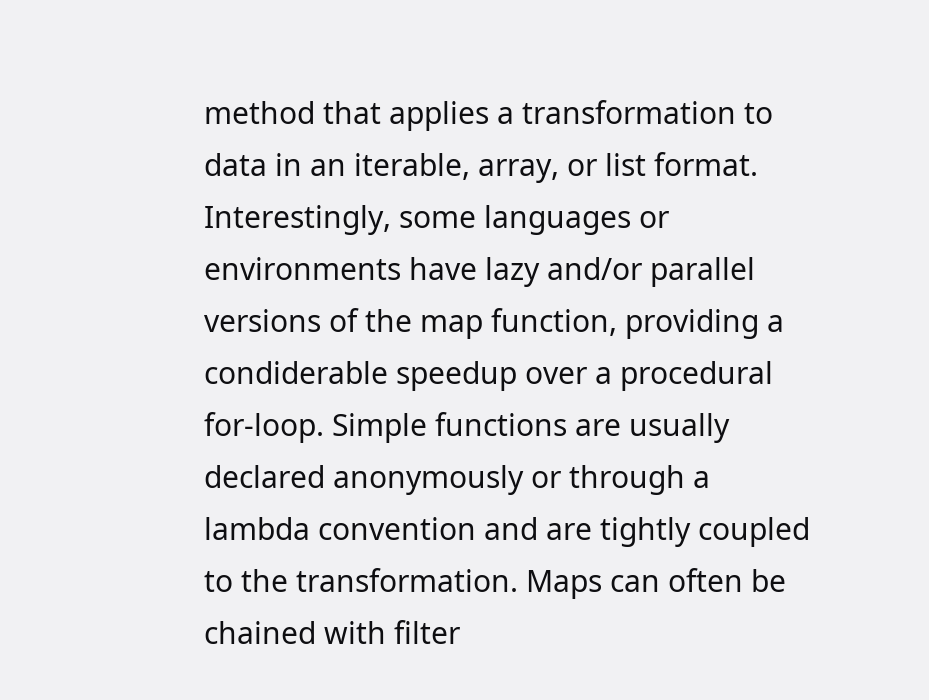method that applies a transformation to data in an iterable, array, or list format. Interestingly, some languages or environments have lazy and/or parallel versions of the map function, providing a condiderable speedup over a procedural for-loop. Simple functions are usually declared anonymously or through a lambda convention and are tightly coupled to the transformation. Maps can often be chained with filter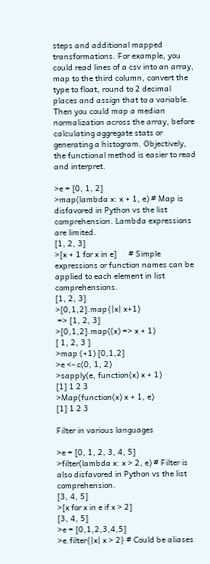steps and additional mapped transformations. For example, you could read lines of a csv into an array, map to the third column, convert the type to float, round to 2 decimal places and assign that to a variable. Then you could map a median normalization across the array, before calculating aggregate stats or generating a histogram. Objectively, the functional method is easier to read and interpret.

>e = [0, 1, 2]
>map(lambda x: x + 1, e) # Map is disfavored in Python vs the list comprehension. Lambda expressions are limited.
[1, 2, 3]
>[x + 1 for x in e]      # Simple expressions or function names can be applied to each element in list comprehensions.
[1, 2, 3]
>[0,1,2].map{|x| x+1}
 => [1, 2, 3]
>[0,1,2].map((x) => x + 1)
[ 1, 2, 3 ]
>map (+1) [0,1,2]
>e <- c(0, 1, 2)
>sapply(e, function(x) x + 1)
[1] 1 2 3
>Map(function(x) x + 1, e)
[1] 1 2 3

Filter in various languages

>e = [0, 1, 2, 3, 4, 5]
>filter(lambda x: x > 2, e) # Filter is also disfavored in Python vs the list comprehension.
[3, 4, 5]
>[x for x in e if x > 2]
[3, 4, 5]
>e = [0,1,2,3,4,5]
>e.filter{|x| x > 2} # Could be aliases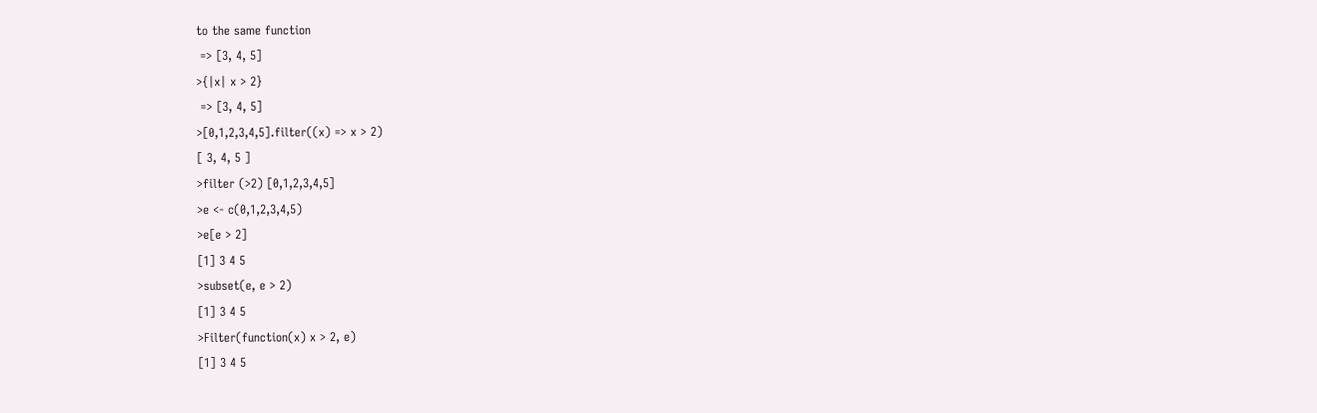to the same function
 => [3, 4, 5]
>{|x| x > 2}
 => [3, 4, 5]
>[0,1,2,3,4,5].filter((x) => x > 2)
[ 3, 4, 5 ]
>filter (>2) [0,1,2,3,4,5]
>e <- c(0,1,2,3,4,5)
>e[e > 2]
[1] 3 4 5
>subset(e, e > 2)
[1] 3 4 5
>Filter(function(x) x > 2, e)
[1] 3 4 5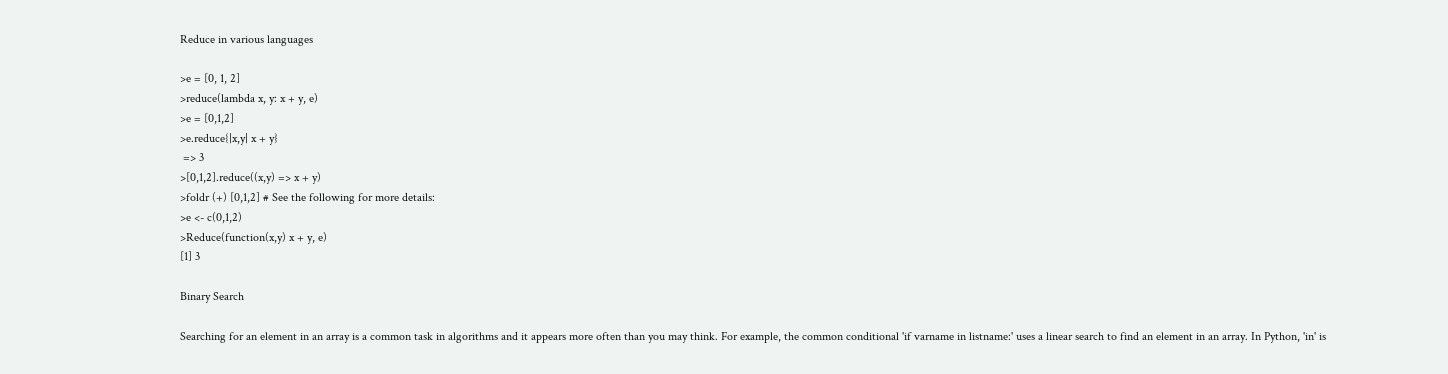Reduce in various languages

>e = [0, 1, 2]
>reduce(lambda x, y: x + y, e)
>e = [0,1,2]
>e.reduce{|x,y| x + y}
 => 3
>[0,1,2].reduce((x,y) => x + y)
>foldr (+) [0,1,2] # See the following for more details:
>e <- c(0,1,2)
>Reduce(function(x,y) x + y, e)
[1] 3

Binary Search

Searching for an element in an array is a common task in algorithms and it appears more often than you may think. For example, the common conditional 'if varname in listname:' uses a linear search to find an element in an array. In Python, 'in' is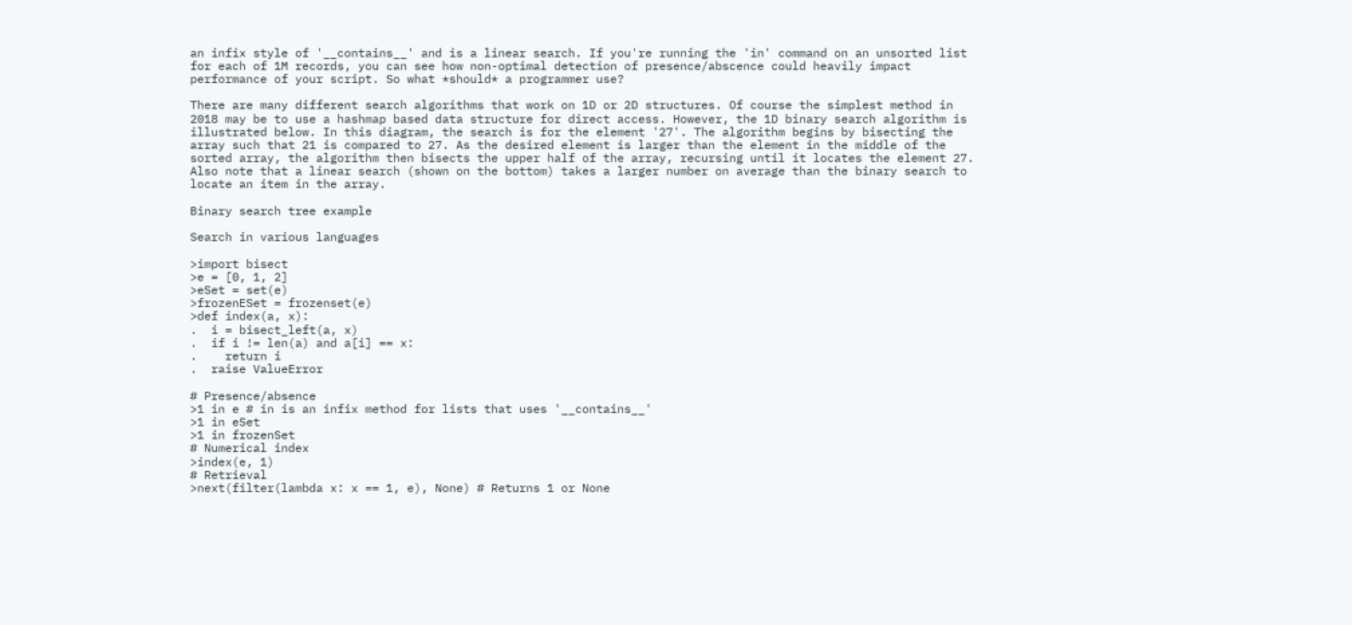an infix style of '__contains__' and is a linear search. If you're running the 'in' command on an unsorted list for each of 1M records, you can see how non-optimal detection of presence/abscence could heavily impact performance of your script. So what *should* a programmer use?

There are many different search algorithms that work on 1D or 2D structures. Of course the simplest method in 2018 may be to use a hashmap based data structure for direct access. However, the 1D binary search algorithm is illustrated below. In this diagram, the search is for the element '27'. The algorithm begins by bisecting the array such that 21 is compared to 27. As the desired element is larger than the element in the middle of the sorted array, the algorithm then bisects the upper half of the array, recursing until it locates the element 27. Also note that a linear search (shown on the bottom) takes a larger number on average than the binary search to locate an item in the array.

Binary search tree example

Search in various languages

>import bisect
>e = [0, 1, 2]
>eSet = set(e)
>frozenESet = frozenset(e)
>def index(a, x):
.  i = bisect_left(a, x)
.  if i != len(a) and a[i] == x:
.    return i
.  raise ValueError

# Presence/absence
>1 in e # in is an infix method for lists that uses '__contains__'
>1 in eSet
>1 in frozenSet
# Numerical index
>index(e, 1)
# Retrieval
>next(filter(lambda x: x == 1, e), None) # Returns 1 or None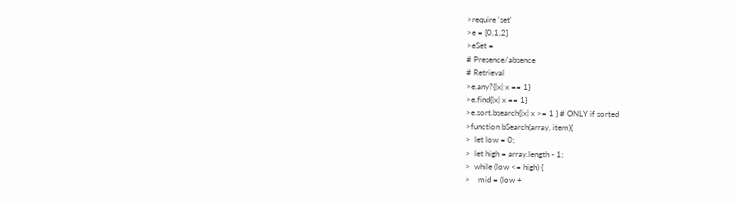>require 'set'
>e = [0,1,2]
>eSet =
# Presence/absence
# Retrieval
>e.any?{|x| x == 1}
>e.find{|x| x == 1}
>e.sort.bsearch{|x| x >= 1 } # ONLY if sorted
>function bSearch(array, item){
>  let low = 0;
>  let high = array.length - 1;
>  while (low <= high) {
>    mid = (low +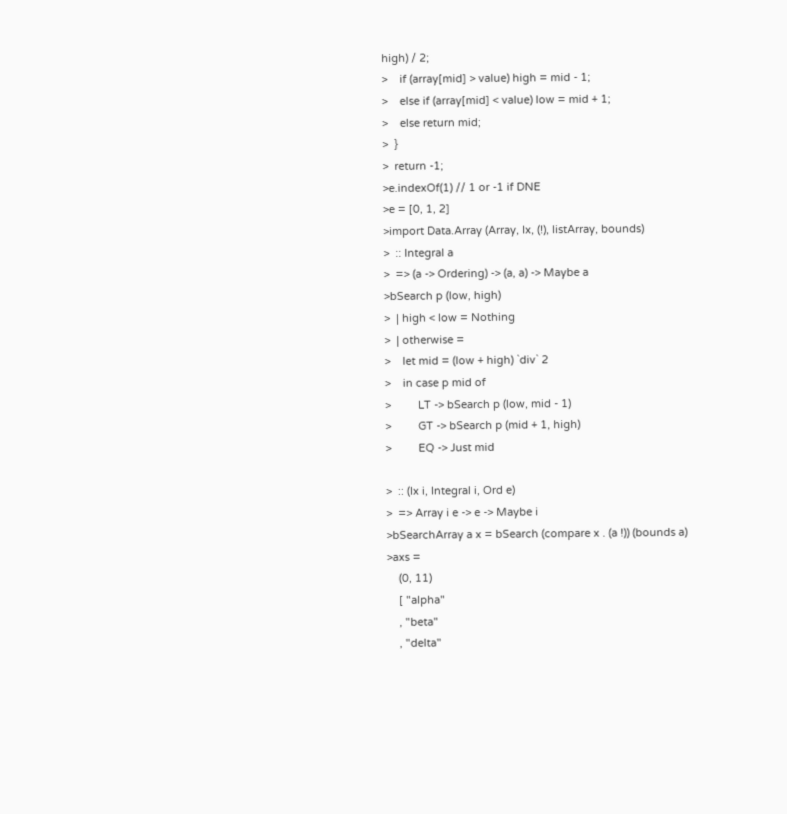high) / 2;
>    if (array[mid] > value) high = mid - 1;
>    else if (array[mid] < value) low = mid + 1;
>    else return mid;
>  }
>  return -1;
>e.indexOf(1) // 1 or -1 if DNE
>e = [0, 1, 2]
>import Data.Array (Array, Ix, (!), listArray, bounds)
>  :: Integral a
>  => (a -> Ordering) -> (a, a) -> Maybe a
>bSearch p (low, high)
>  | high < low = Nothing
>  | otherwise =
>    let mid = (low + high) `div` 2
>    in case p mid of
>         LT -> bSearch p (low, mid - 1)
>         GT -> bSearch p (mid + 1, high)
>         EQ -> Just mid

>  :: (Ix i, Integral i, Ord e)
>  => Array i e -> e -> Maybe i
>bSearchArray a x = bSearch (compare x . (a !)) (bounds a)
>axs =
    (0, 11)
    [ "alpha"
    , "beta"
    , "delta"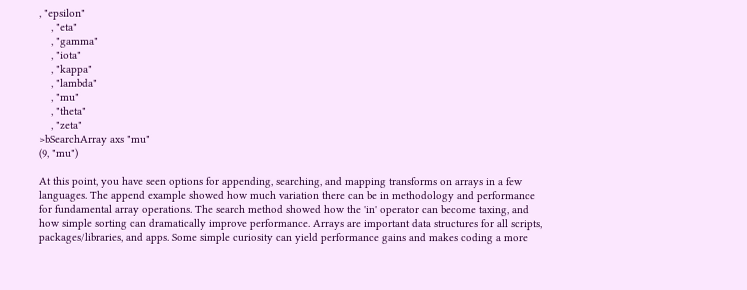, "epsilon"
    , "eta"
    , "gamma"
    , "iota"
    , "kappa"
    , "lambda"
    , "mu"
    , "theta"
    , "zeta"
>bSearchArray axs "mu"
(9, "mu")

At this point, you have seen options for appending, searching, and mapping transforms on arrays in a few languages. The append example showed how much variation there can be in methodology and performance for fundamental array operations. The search method showed how the 'in' operator can become taxing, and how simple sorting can dramatically improve performance. Arrays are important data structures for all scripts, packages/libraries, and apps. Some simple curiosity can yield performance gains and makes coding a more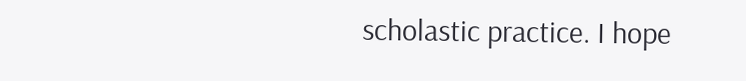scholastic practice. I hope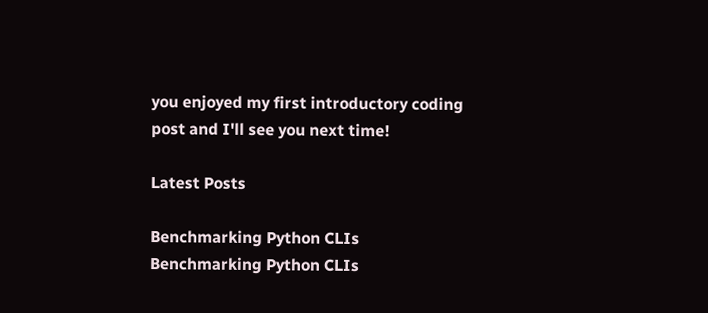you enjoyed my first introductory coding post and I'll see you next time!

Latest Posts

Benchmarking Python CLIs
Benchmarking Python CLIs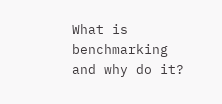What is benchmarking and why do it?